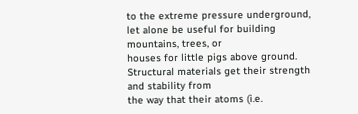to the extreme pressure underground, let alone be useful for building mountains, trees, or
houses for little pigs above ground. Structural materials get their strength and stability from
the way that their atoms (i.e.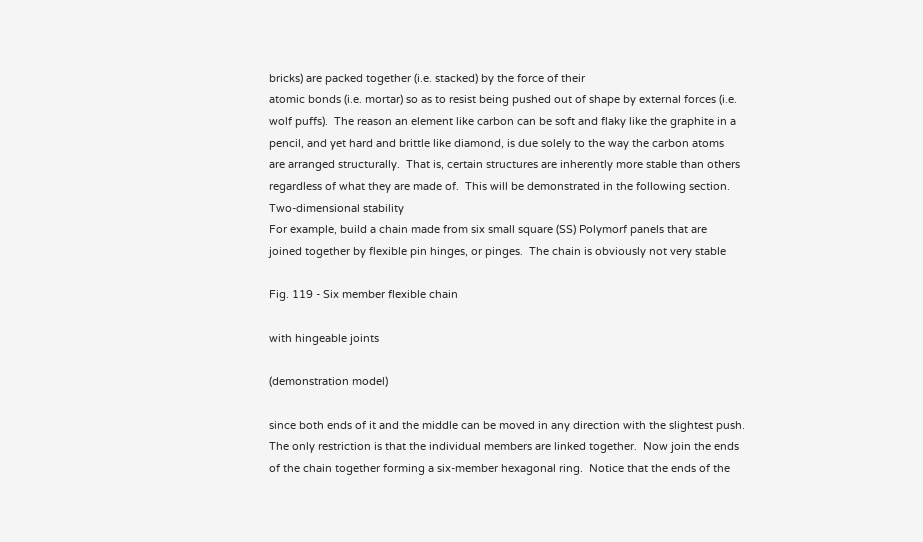bricks) are packed together (i.e. stacked) by the force of their
atomic bonds (i.e. mortar) so as to resist being pushed out of shape by external forces (i.e.
wolf puffs).  The reason an element like carbon can be soft and flaky like the graphite in a
pencil, and yet hard and brittle like diamond, is due solely to the way the carbon atoms
are arranged structurally.  That is, certain structures are inherently more stable than others
regardless of what they are made of.  This will be demonstrated in the following section.
Two-dimensional stability
For example, build a chain made from six small square (SS) Polymorf panels that are
joined together by flexible pin hinges, or pinges.  The chain is obviously not very stable

Fig. 119 - Six member flexible chain

with hingeable joints

(demonstration model)

since both ends of it and the middle can be moved in any direction with the slightest push.
The only restriction is that the individual members are linked together.  Now join the ends
of the chain together forming a six-member hexagonal ring.  Notice that the ends of the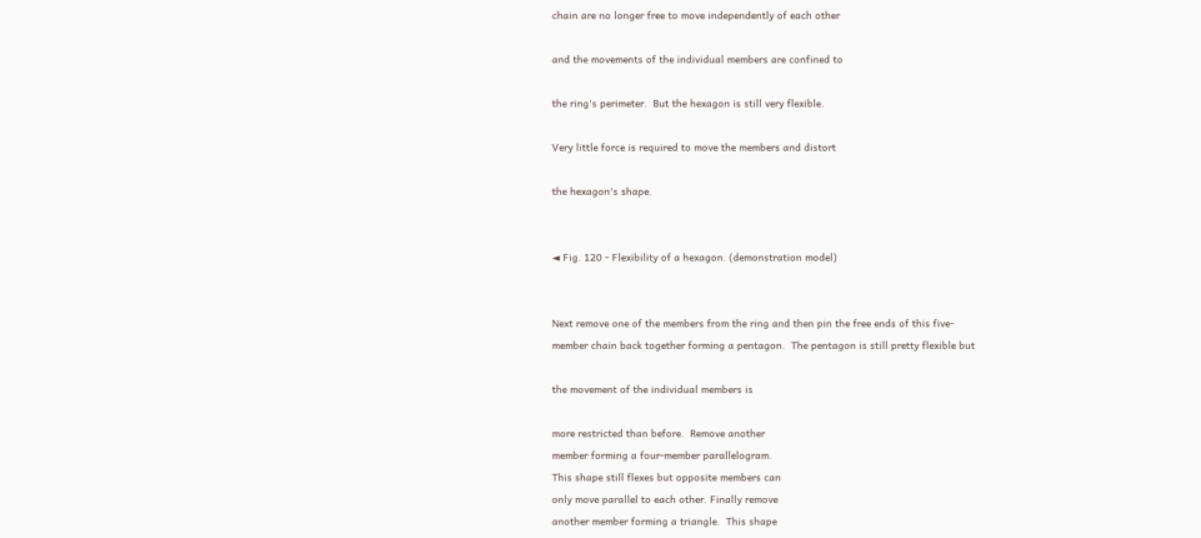chain are no longer free to move independently of each other

and the movements of the individual members are confined to

the ring's perimeter.  But the hexagon is still very flexible.

Very little force is required to move the members and distort

the hexagon's shape.


◄ Fig. 120 - Flexibility of a hexagon. (demonstration model)


Next remove one of the members from the ring and then pin the free ends of this five-
member chain back together forming a pentagon.  The pentagon is still pretty flexible but

the movement of the individual members is

more restricted than before.  Remove another
member forming a four-member parallelogram.
This shape still flexes but opposite members can
only move parallel to each other. Finally remove
another member forming a triangle.  This shape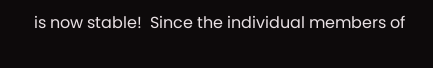is now stable!  Since the individual members of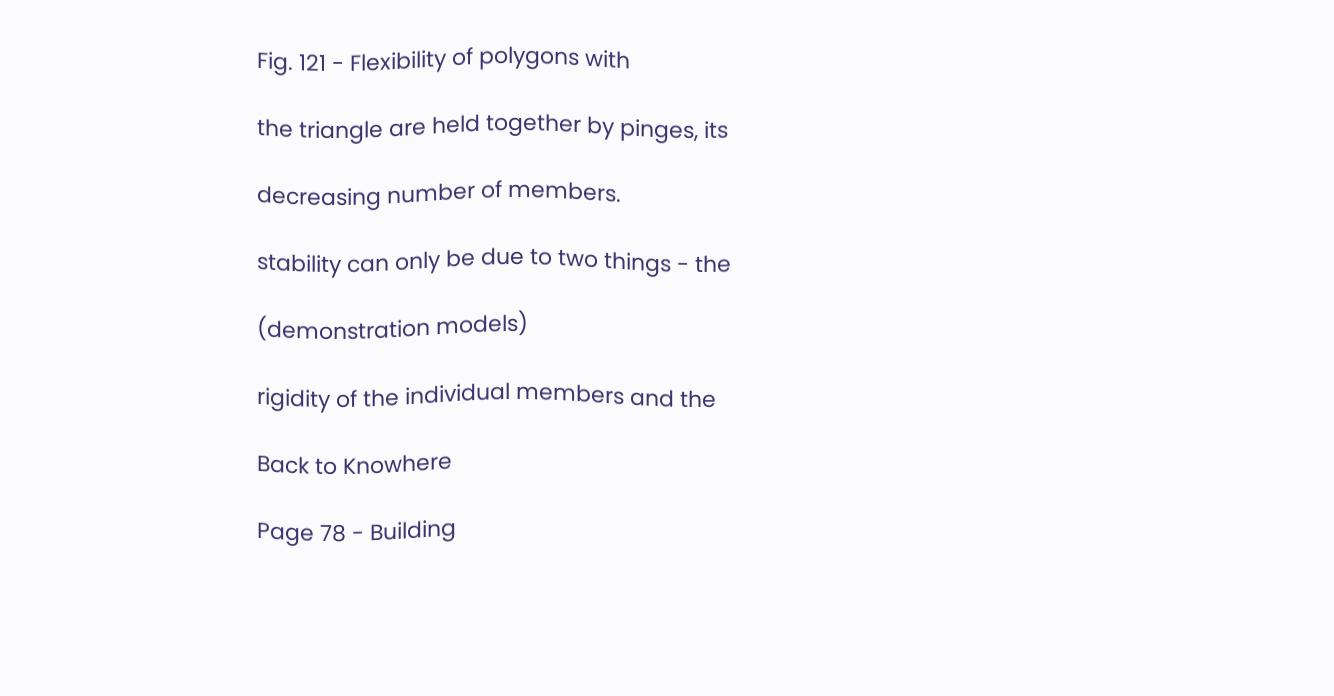Fig. 121 - Flexibility of polygons with

the triangle are held together by pinges, its

decreasing number of members.

stability can only be due to two things - the

(demonstration models)

rigidity of the individual members and the

Back to Knowhere

Page 78 - Building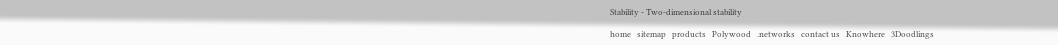Stability - Two-dimensional stability

home   sitemap   products   Polywood   .networks   contact us   Knowhere   3Doodlings